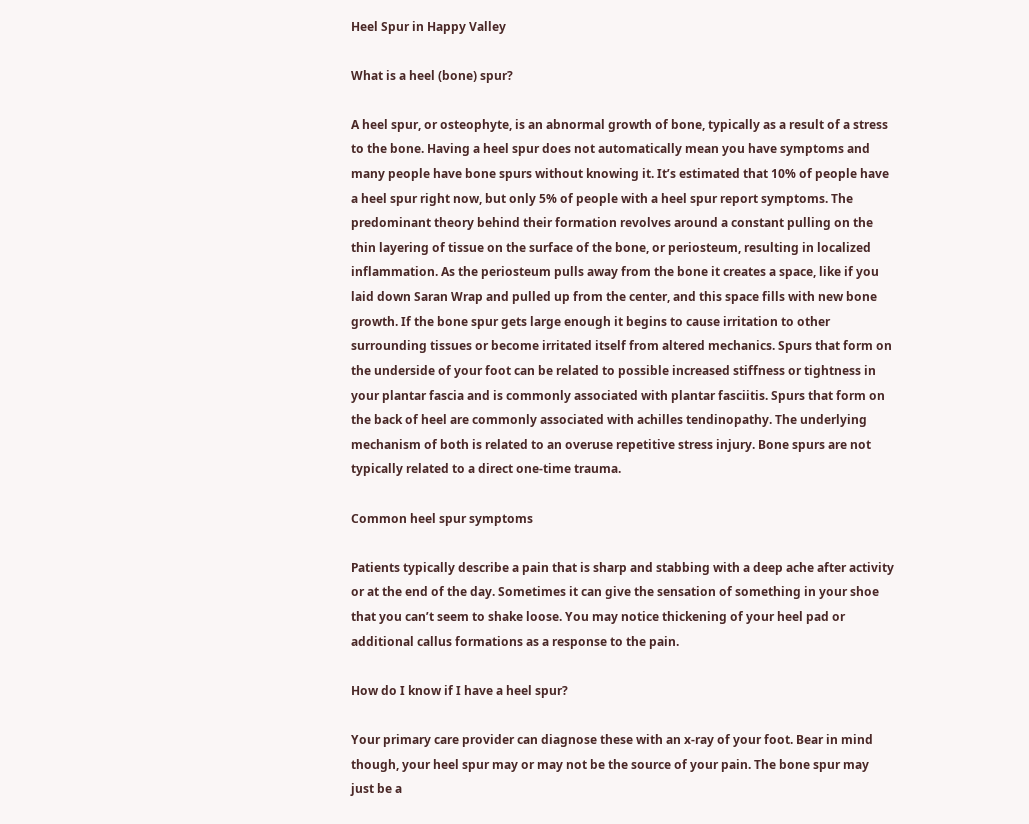Heel Spur in Happy Valley

What is a heel (bone) spur?

A heel spur, or osteophyte, is an abnormal growth of bone, typically as a result of a stress to the bone. Having a heel spur does not automatically mean you have symptoms and many people have bone spurs without knowing it. It’s estimated that 10% of people have a heel spur right now, but only 5% of people with a heel spur report symptoms. The predominant theory behind their formation revolves around a constant pulling on the thin layering of tissue on the surface of the bone, or periosteum, resulting in localized inflammation. As the periosteum pulls away from the bone it creates a space, like if you laid down Saran Wrap and pulled up from the center, and this space fills with new bone growth. If the bone spur gets large enough it begins to cause irritation to other surrounding tissues or become irritated itself from altered mechanics. Spurs that form on the underside of your foot can be related to possible increased stiffness or tightness in your plantar fascia and is commonly associated with plantar fasciitis. Spurs that form on the back of heel are commonly associated with achilles tendinopathy. The underlying mechanism of both is related to an overuse repetitive stress injury. Bone spurs are not typically related to a direct one-time trauma.

Common heel spur symptoms

Patients typically describe a pain that is sharp and stabbing with a deep ache after activity or at the end of the day. Sometimes it can give the sensation of something in your shoe that you can’t seem to shake loose. You may notice thickening of your heel pad or additional callus formations as a response to the pain.

How do I know if I have a heel spur?

Your primary care provider can diagnose these with an x-ray of your foot. Bear in mind though, your heel spur may or may not be the source of your pain. The bone spur may just be a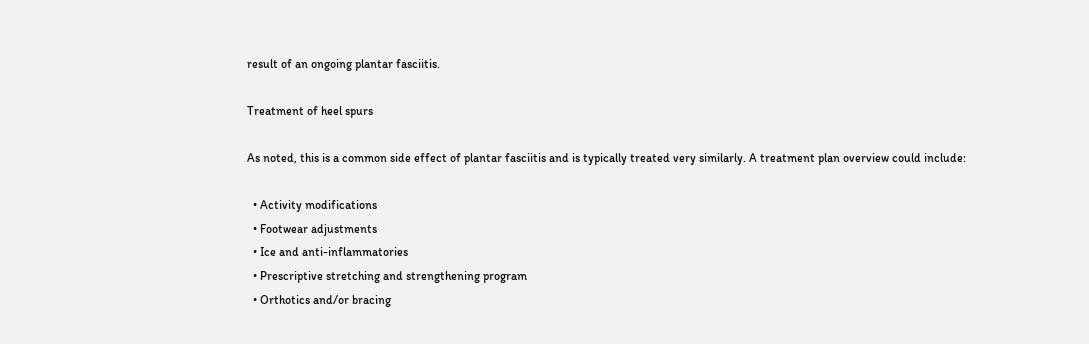result of an ongoing plantar fasciitis.

Treatment of heel spurs

As noted, this is a common side effect of plantar fasciitis and is typically treated very similarly. A treatment plan overview could include:

  • Activity modifications
  • Footwear adjustments
  • Ice and anti-inflammatories
  • Prescriptive stretching and strengthening program
  • Orthotics and/or bracing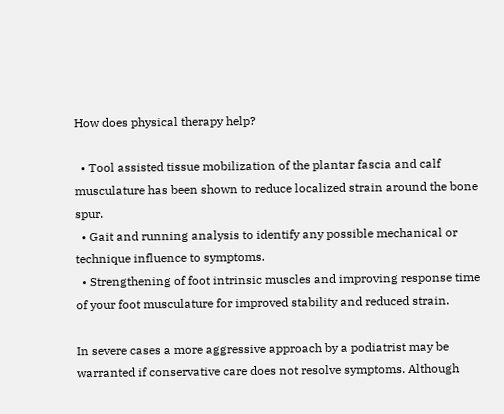How does physical therapy help?

  • Tool assisted tissue mobilization of the plantar fascia and calf musculature has been shown to reduce localized strain around the bone spur.
  • Gait and running analysis to identify any possible mechanical or technique influence to symptoms.
  • Strengthening of foot intrinsic muscles and improving response time of your foot musculature for improved stability and reduced strain.

In severe cases a more aggressive approach by a podiatrist may be warranted if conservative care does not resolve symptoms. Although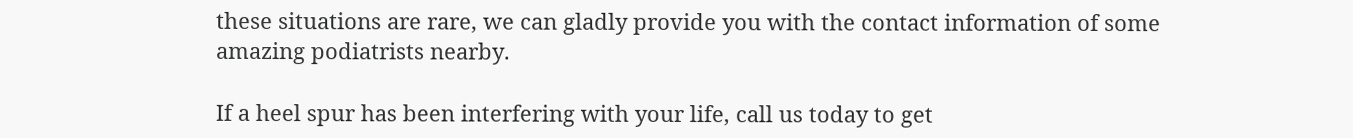these situations are rare, we can gladly provide you with the contact information of some amazing podiatrists nearby.

If a heel spur has been interfering with your life, call us today to get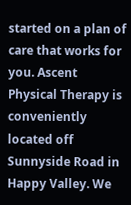started on a plan of care that works for you. Ascent Physical Therapy is conveniently located off Sunnyside Road in Happy Valley. We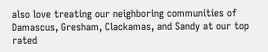also love treating our neighboring communities of Damascus, Gresham, Clackamas, and Sandy at our top rated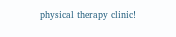physical therapy clinic!